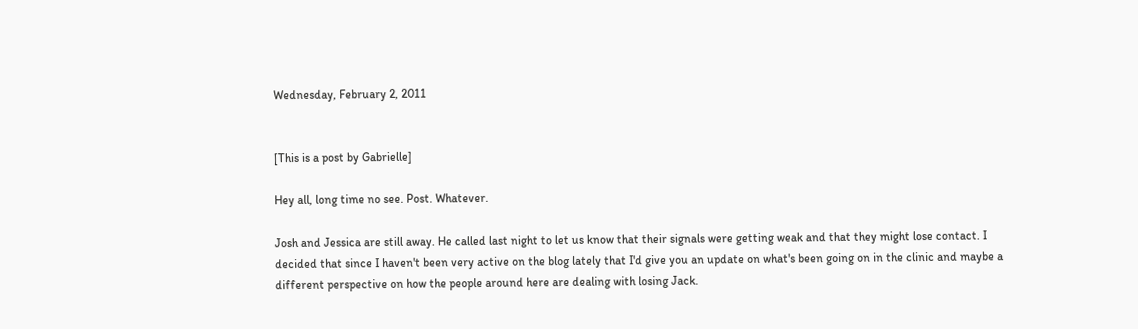Wednesday, February 2, 2011


[This is a post by Gabrielle]

Hey all, long time no see. Post. Whatever.

Josh and Jessica are still away. He called last night to let us know that their signals were getting weak and that they might lose contact. I decided that since I haven't been very active on the blog lately that I'd give you an update on what's been going on in the clinic and maybe a different perspective on how the people around here are dealing with losing Jack.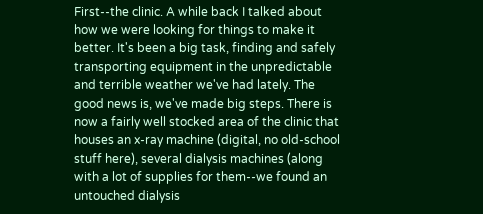First--the clinic. A while back I talked about how we were looking for things to make it better. It's been a big task, finding and safely transporting equipment in the unpredictable and terrible weather we've had lately. The good news is, we've made big steps. There is now a fairly well stocked area of the clinic that houses an x-ray machine (digital, no old-school stuff here), several dialysis machines (along with a lot of supplies for them--we found an untouched dialysis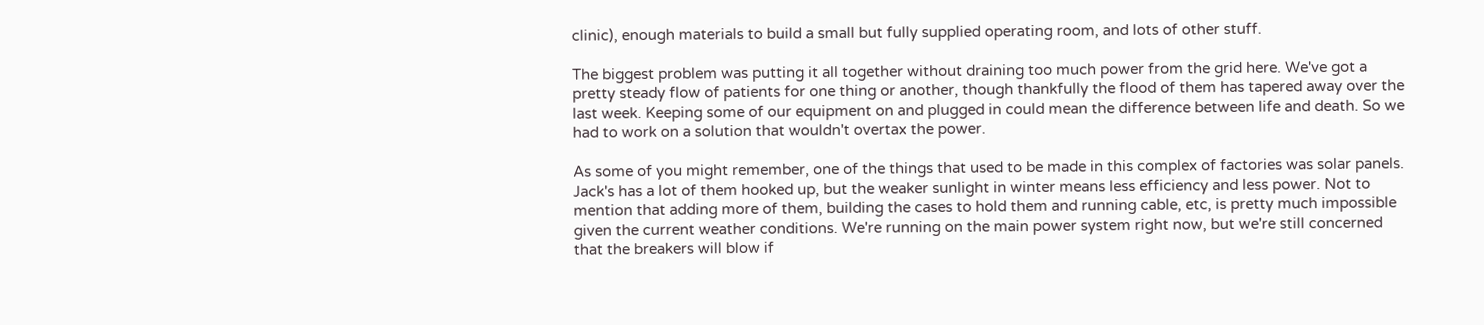clinic), enough materials to build a small but fully supplied operating room, and lots of other stuff.

The biggest problem was putting it all together without draining too much power from the grid here. We've got a pretty steady flow of patients for one thing or another, though thankfully the flood of them has tapered away over the last week. Keeping some of our equipment on and plugged in could mean the difference between life and death. So we had to work on a solution that wouldn't overtax the power.

As some of you might remember, one of the things that used to be made in this complex of factories was solar panels. Jack's has a lot of them hooked up, but the weaker sunlight in winter means less efficiency and less power. Not to mention that adding more of them, building the cases to hold them and running cable, etc, is pretty much impossible given the current weather conditions. We're running on the main power system right now, but we're still concerned that the breakers will blow if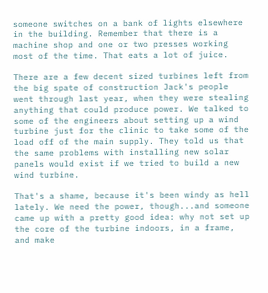someone switches on a bank of lights elsewhere in the building. Remember that there is a machine shop and one or two presses working most of the time. That eats a lot of juice.

There are a few decent sized turbines left from the big spate of construction Jack's people went through last year, when they were stealing anything that could produce power. We talked to some of the engineers about setting up a wind turbine just for the clinic to take some of the load off of the main supply. They told us that the same problems with installing new solar panels would exist if we tried to build a new wind turbine.

That's a shame, because it's been windy as hell lately. We need the power, though...and someone came up with a pretty good idea: why not set up the core of the turbine indoors, in a frame, and make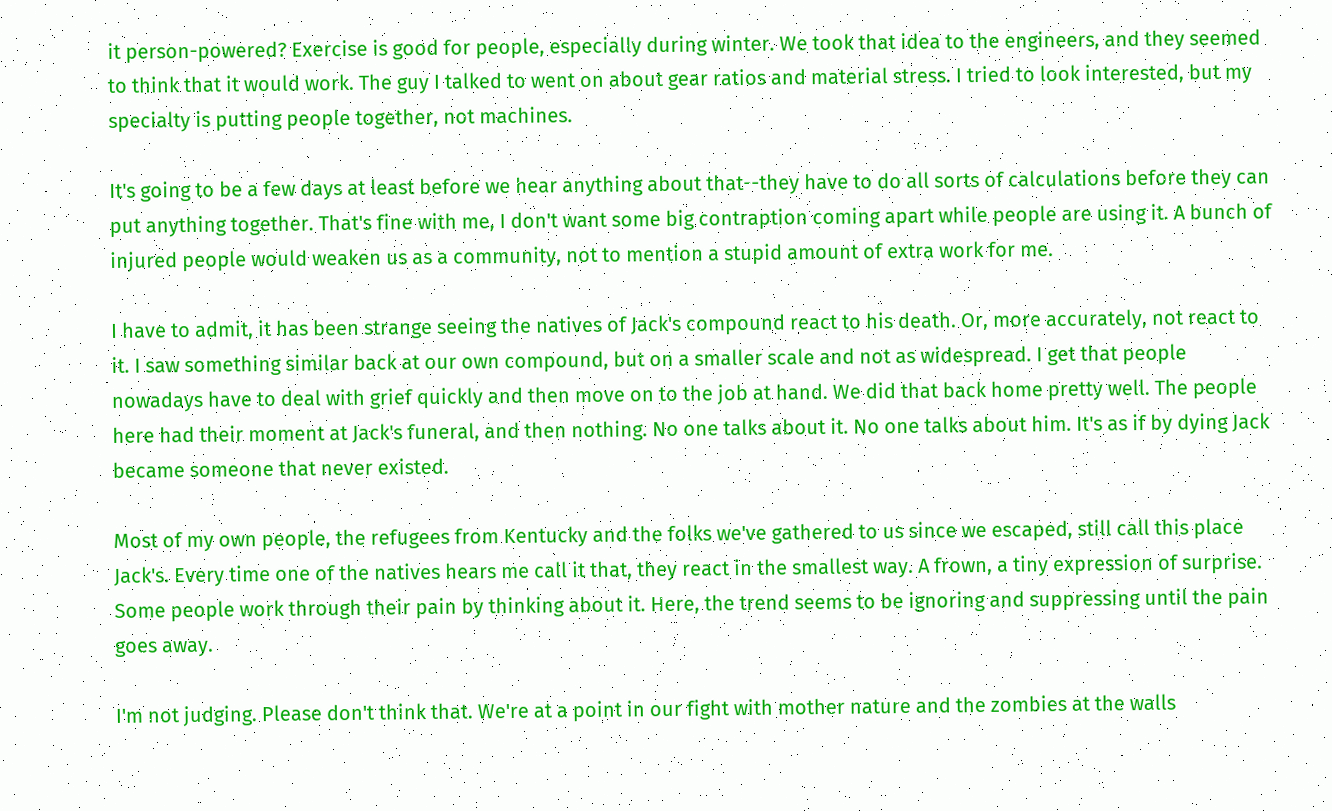it person-powered? Exercise is good for people, especially during winter. We took that idea to the engineers, and they seemed to think that it would work. The guy I talked to went on about gear ratios and material stress. I tried to look interested, but my specialty is putting people together, not machines.

It's going to be a few days at least before we hear anything about that--they have to do all sorts of calculations before they can put anything together. That's fine with me, I don't want some big contraption coming apart while people are using it. A bunch of injured people would weaken us as a community, not to mention a stupid amount of extra work for me.

I have to admit, it has been strange seeing the natives of Jack's compound react to his death. Or, more accurately, not react to it. I saw something similar back at our own compound, but on a smaller scale and not as widespread. I get that people nowadays have to deal with grief quickly and then move on to the job at hand. We did that back home pretty well. The people here had their moment at Jack's funeral, and then nothing. No one talks about it. No one talks about him. It's as if by dying Jack became someone that never existed.

Most of my own people, the refugees from Kentucky and the folks we've gathered to us since we escaped, still call this place Jack's. Every time one of the natives hears me call it that, they react in the smallest way. A frown, a tiny expression of surprise. Some people work through their pain by thinking about it. Here, the trend seems to be ignoring and suppressing until the pain goes away.

I'm not judging. Please don't think that. We're at a point in our fight with mother nature and the zombies at the walls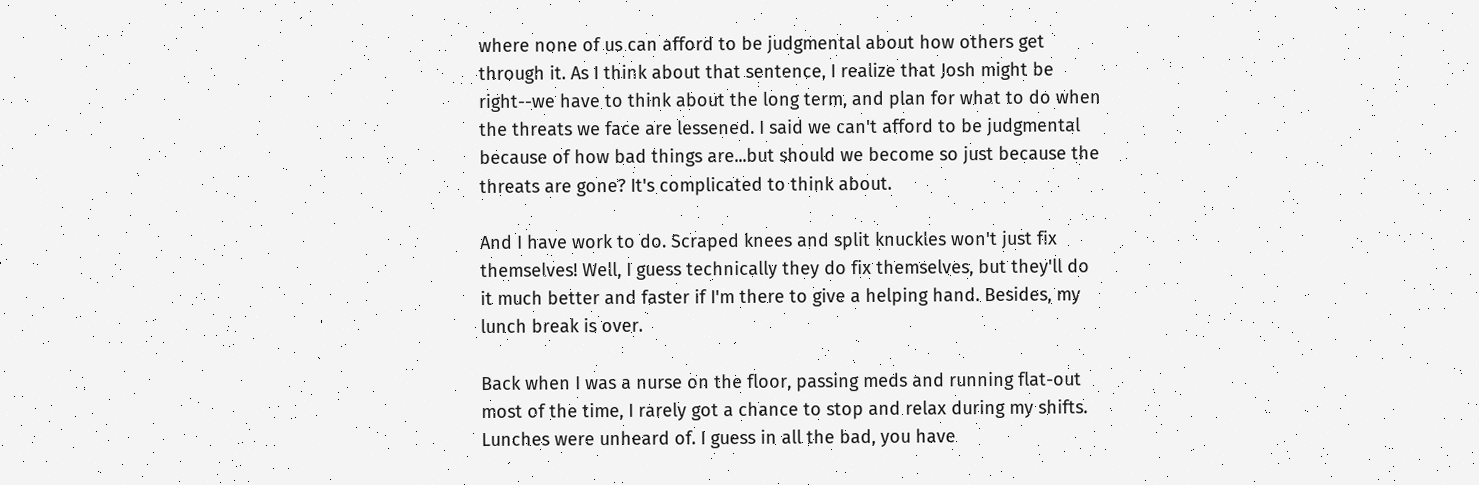where none of us can afford to be judgmental about how others get through it. As I think about that sentence, I realize that Josh might be right--we have to think about the long term, and plan for what to do when the threats we face are lessened. I said we can't afford to be judgmental because of how bad things are...but should we become so just because the threats are gone? It's complicated to think about.

And I have work to do. Scraped knees and split knuckles won't just fix themselves! Well, I guess technically they do fix themselves, but they'll do it much better and faster if I'm there to give a helping hand. Besides, my lunch break is over.

Back when I was a nurse on the floor, passing meds and running flat-out most of the time, I rarely got a chance to stop and relax during my shifts. Lunches were unheard of. I guess in all the bad, you have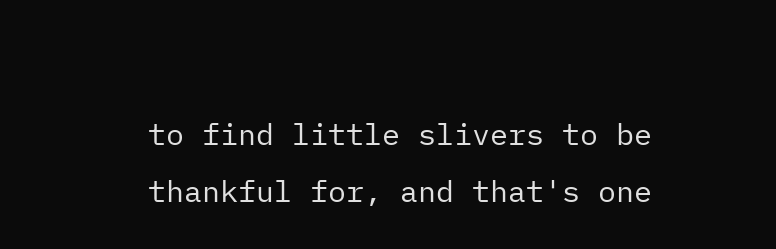to find little slivers to be thankful for, and that's one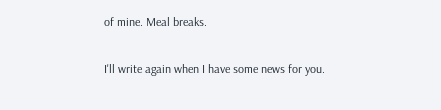of mine. Meal breaks.

I'll write again when I have some news for you.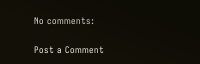No comments:

Post a Comment